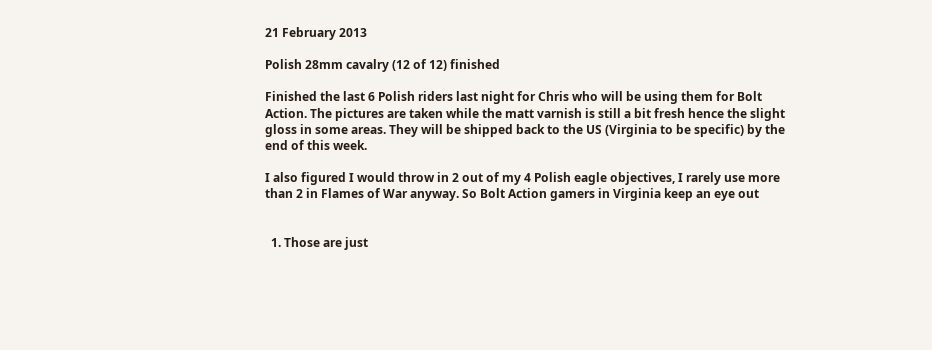21 February 2013

Polish 28mm cavalry (12 of 12) finished

Finished the last 6 Polish riders last night for Chris who will be using them for Bolt Action. The pictures are taken while the matt varnish is still a bit fresh hence the slight gloss in some areas. They will be shipped back to the US (Virginia to be specific) by the end of this week.

I also figured I would throw in 2 out of my 4 Polish eagle objectives, I rarely use more than 2 in Flames of War anyway. So Bolt Action gamers in Virginia keep an eye out


  1. Those are just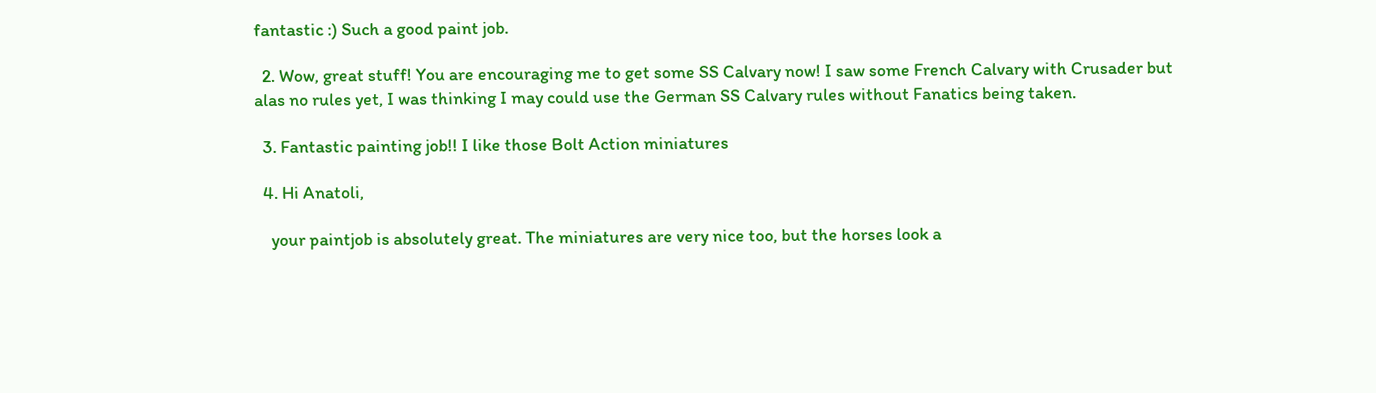fantastic :) Such a good paint job.

  2. Wow, great stuff! You are encouraging me to get some SS Calvary now! I saw some French Calvary with Crusader but alas no rules yet, I was thinking I may could use the German SS Calvary rules without Fanatics being taken.

  3. Fantastic painting job!! I like those Bolt Action miniatures

  4. Hi Anatoli,

    your paintjob is absolutely great. The miniatures are very nice too, but the horses look a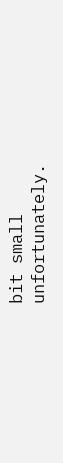bit small unfortunately.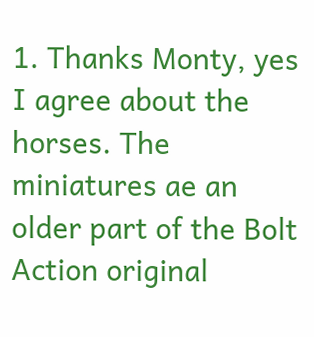1. Thanks Monty, yes I agree about the horses. The miniatures ae an older part of the Bolt Action original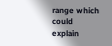range which could explain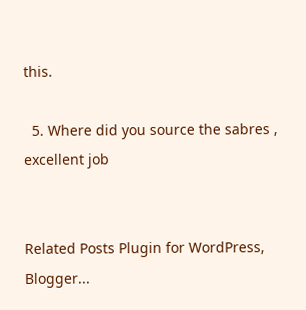this.

  5. Where did you source the sabres , excellent job


Related Posts Plugin for WordPress, Blogger...